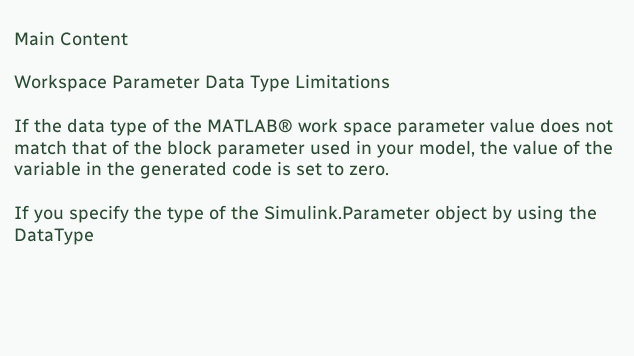Main Content

Workspace Parameter Data Type Limitations

If the data type of the MATLAB® work space parameter value does not match that of the block parameter used in your model, the value of the variable in the generated code is set to zero.

If you specify the type of the Simulink.Parameter object by using the DataType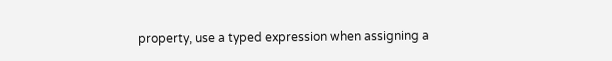property, use a typed expression when assigning a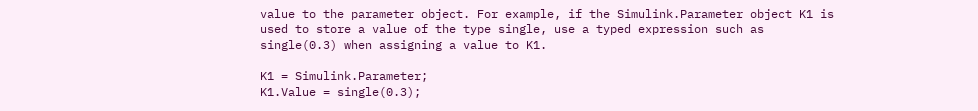value to the parameter object. For example, if the Simulink.Parameter object K1 is used to store a value of the type single, use a typed expression such as single(0.3) when assigning a value to K1.

K1 = Simulink.Parameter;
K1.Value = single(0.3);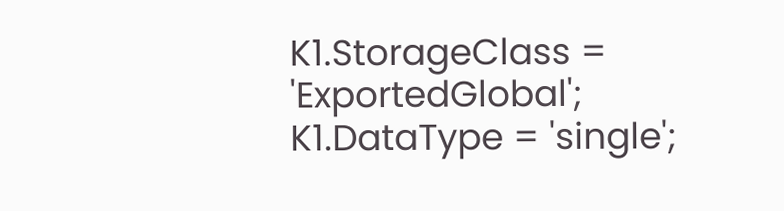K1.StorageClass = 'ExportedGlobal';
K1.DataType = 'single';